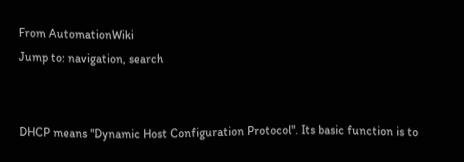From AutomationWiki
Jump to: navigation, search


DHCP means "Dynamic Host Configuration Protocol". Its basic function is to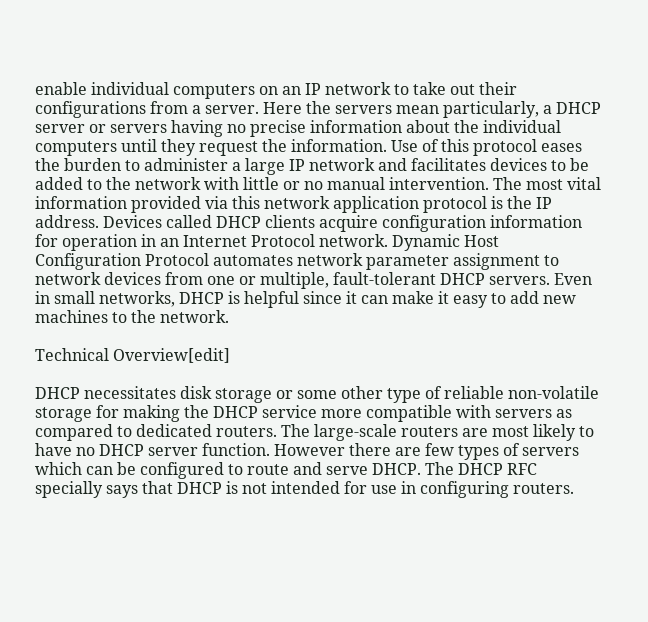enable individual computers on an IP network to take out their configurations from a server. Here the servers mean particularly, a DHCP server or servers having no precise information about the individual computers until they request the information. Use of this protocol eases the burden to administer a large IP network and facilitates devices to be added to the network with little or no manual intervention. The most vital information provided via this network application protocol is the IP address. Devices called DHCP clients acquire configuration information for operation in an Internet Protocol network. Dynamic Host Configuration Protocol automates network parameter assignment to network devices from one or multiple, fault-tolerant DHCP servers. Even in small networks, DHCP is helpful since it can make it easy to add new machines to the network.

Technical Overview[edit]

DHCP necessitates disk storage or some other type of reliable non-volatile storage for making the DHCP service more compatible with servers as compared to dedicated routers. The large-scale routers are most likely to have no DHCP server function. However there are few types of servers which can be configured to route and serve DHCP. The DHCP RFC specially says that DHCP is not intended for use in configuring routers.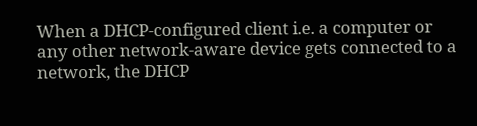When a DHCP-configured client i.e. a computer or any other network-aware device gets connected to a network, the DHCP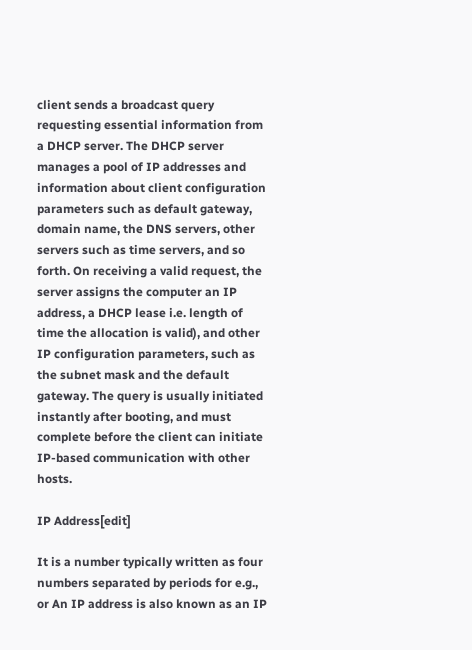client sends a broadcast query requesting essential information from a DHCP server. The DHCP server manages a pool of IP addresses and information about client configuration parameters such as default gateway, domain name, the DNS servers, other servers such as time servers, and so forth. On receiving a valid request, the server assigns the computer an IP address, a DHCP lease i.e. length of time the allocation is valid), and other IP configuration parameters, such as the subnet mask and the default gateway. The query is usually initiated instantly after booting, and must complete before the client can initiate IP-based communication with other hosts.

IP Address[edit]

It is a number typically written as four numbers separated by periods for e.g., or An IP address is also known as an IP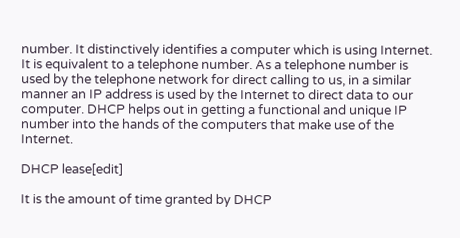number. It distinctively identifies a computer which is using Internet. It is equivalent to a telephone number. As a telephone number is used by the telephone network for direct calling to us, in a similar manner an IP address is used by the Internet to direct data to our computer. DHCP helps out in getting a functional and unique IP number into the hands of the computers that make use of the Internet.

DHCP lease[edit]

It is the amount of time granted by DHCP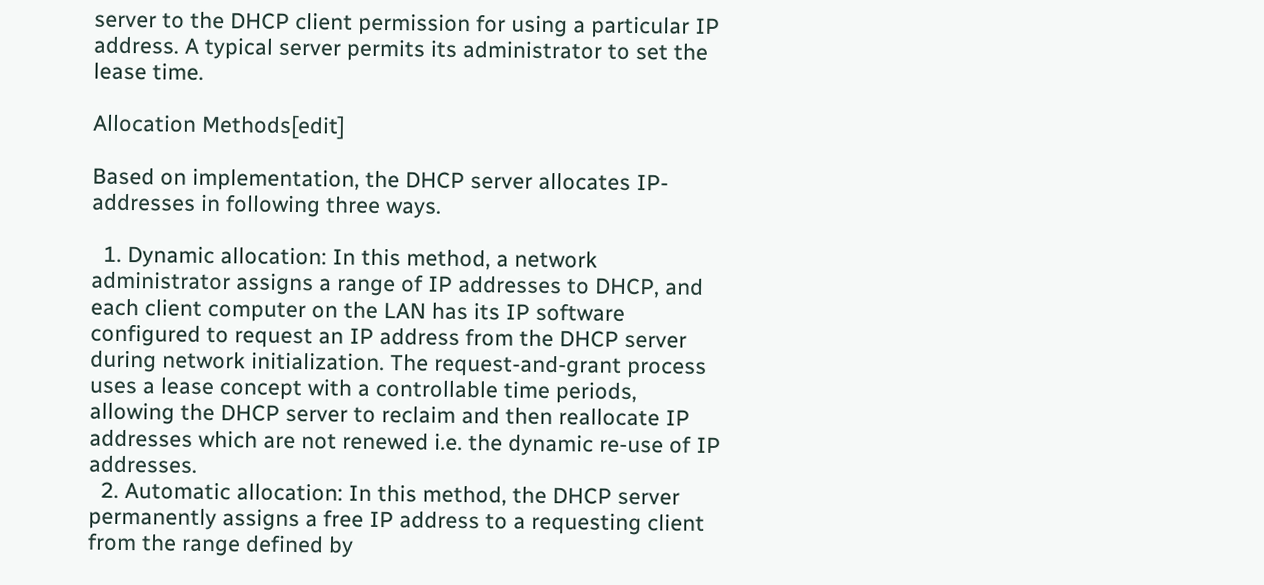server to the DHCP client permission for using a particular IP address. A typical server permits its administrator to set the lease time.

Allocation Methods[edit]

Based on implementation, the DHCP server allocates IP-addresses in following three ways.

  1. Dynamic allocation: In this method, a network administrator assigns a range of IP addresses to DHCP, and each client computer on the LAN has its IP software configured to request an IP address from the DHCP server during network initialization. The request-and-grant process uses a lease concept with a controllable time periods, allowing the DHCP server to reclaim and then reallocate IP addresses which are not renewed i.e. the dynamic re-use of IP addresses.
  2. Automatic allocation: In this method, the DHCP server permanently assigns a free IP address to a requesting client from the range defined by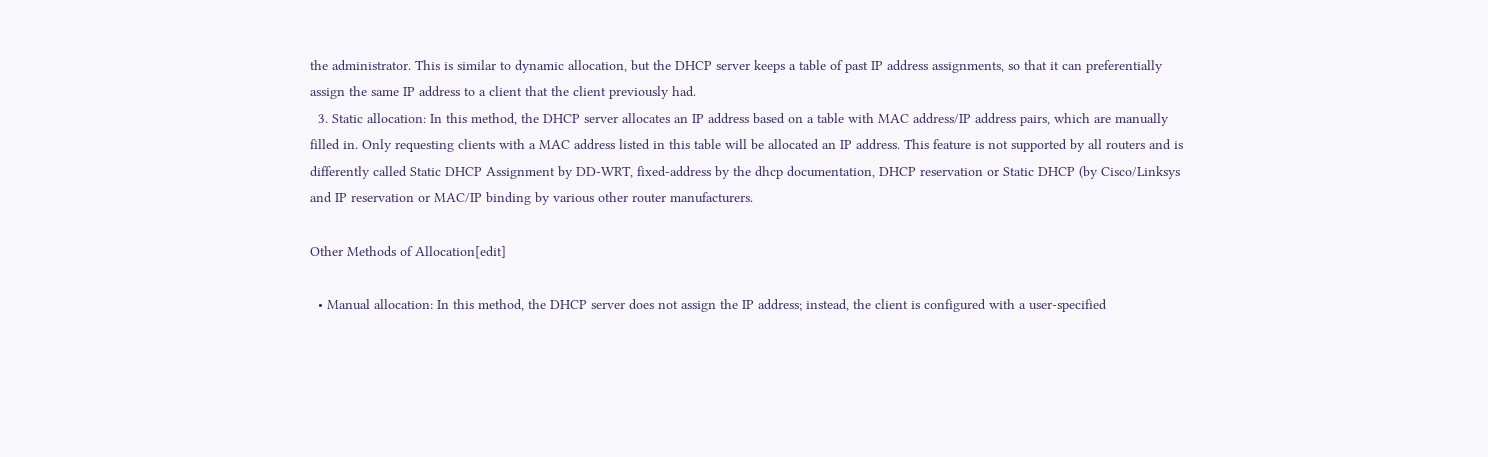the administrator. This is similar to dynamic allocation, but the DHCP server keeps a table of past IP address assignments, so that it can preferentially assign the same IP address to a client that the client previously had.
  3. Static allocation: In this method, the DHCP server allocates an IP address based on a table with MAC address/IP address pairs, which are manually filled in. Only requesting clients with a MAC address listed in this table will be allocated an IP address. This feature is not supported by all routers and is differently called Static DHCP Assignment by DD-WRT, fixed-address by the dhcp documentation, DHCP reservation or Static DHCP (by Cisco/Linksys and IP reservation or MAC/IP binding by various other router manufacturers.

Other Methods of Allocation[edit]

  • Manual allocation: In this method, the DHCP server does not assign the IP address; instead, the client is configured with a user-specified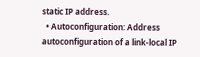static IP address.
  • Autoconfiguration: Address autoconfiguration of a link-local IP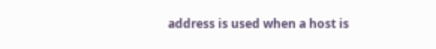address is used when a host is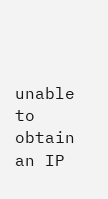unable to obtain an IP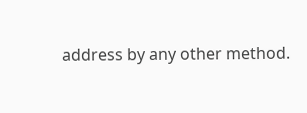address by any other method.